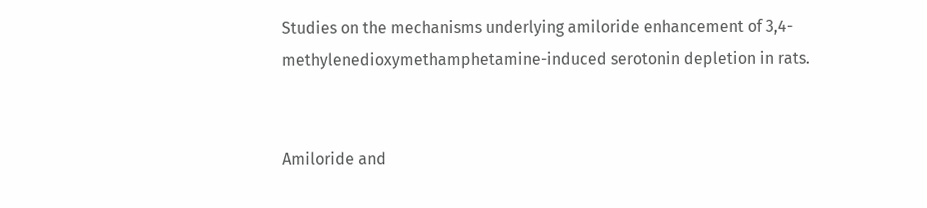Studies on the mechanisms underlying amiloride enhancement of 3,4-methylenedioxymethamphetamine-induced serotonin depletion in rats.


Amiloride and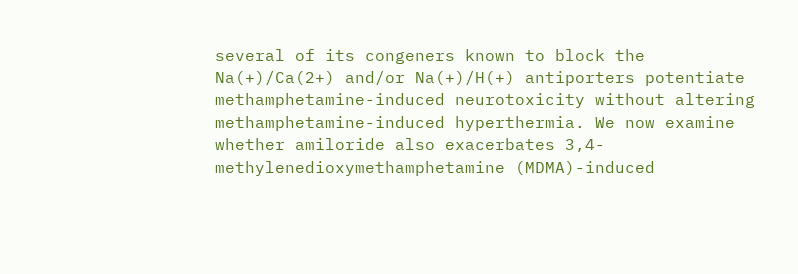several of its congeners known to block the Na(+)/Ca(2+) and/or Na(+)/H(+) antiporters potentiate methamphetamine-induced neurotoxicity without altering methamphetamine-induced hyperthermia. We now examine whether amiloride also exacerbates 3,4-methylenedioxymethamphetamine (MDMA)-induced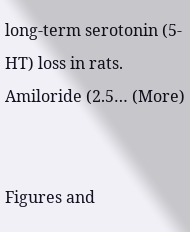long-term serotonin (5-HT) loss in rats. Amiloride (2.5… (More)


Figures and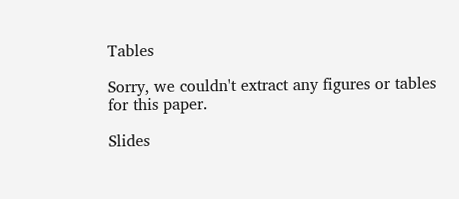Tables

Sorry, we couldn't extract any figures or tables for this paper.

Slides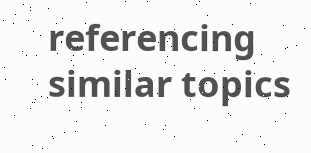referencing similar topics